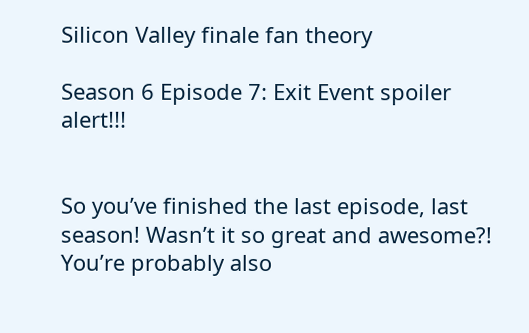Silicon Valley finale fan theory

Season 6 Episode 7: Exit Event spoiler alert!!!


So you’ve finished the last episode, last season! Wasn’t it so great and awesome?! You’re probably also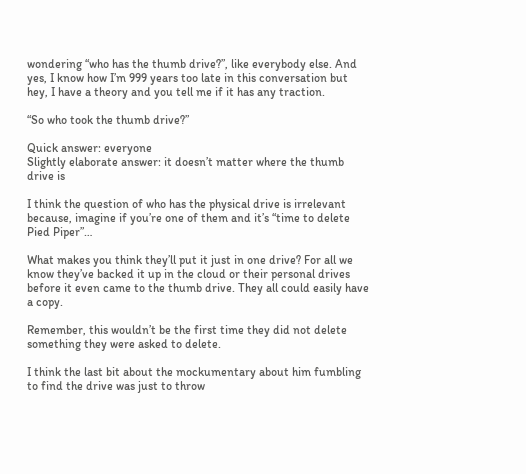wondering “who has the thumb drive?”, like everybody else. And yes, I know how I’m 999 years too late in this conversation but hey, I have a theory and you tell me if it has any traction.

“So who took the thumb drive?”

Quick answer: everyone
Slightly elaborate answer: it doesn’t matter where the thumb drive is

I think the question of who has the physical drive is irrelevant because, imagine if you’re one of them and it’s “time to delete Pied Piper”…

What makes you think they’ll put it just in one drive? For all we know they’ve backed it up in the cloud or their personal drives before it even came to the thumb drive. They all could easily have a copy.

Remember, this wouldn’t be the first time they did not delete something they were asked to delete.

I think the last bit about the mockumentary about him fumbling to find the drive was just to throw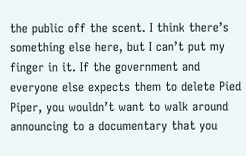the public off the scent. I think there’s something else here, but I can’t put my finger in it. If the government and everyone else expects them to delete Pied Piper, you wouldn’t want to walk around announcing to a documentary that you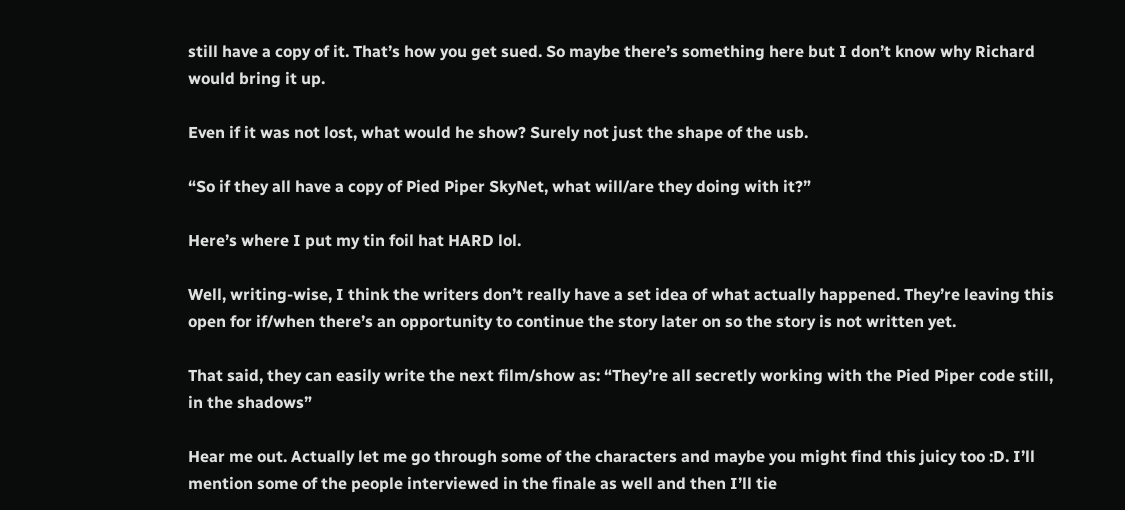still have a copy of it. That’s how you get sued. So maybe there’s something here but I don’t know why Richard would bring it up.

Even if it was not lost, what would he show? Surely not just the shape of the usb.

“So if they all have a copy of Pied Piper SkyNet, what will/are they doing with it?”

Here’s where I put my tin foil hat HARD lol.

Well, writing-wise, I think the writers don’t really have a set idea of what actually happened. They’re leaving this open for if/when there’s an opportunity to continue the story later on so the story is not written yet.

That said, they can easily write the next film/show as: “They’re all secretly working with the Pied Piper code still, in the shadows”

Hear me out. Actually let me go through some of the characters and maybe you might find this juicy too :D. I’ll mention some of the people interviewed in the finale as well and then I’ll tie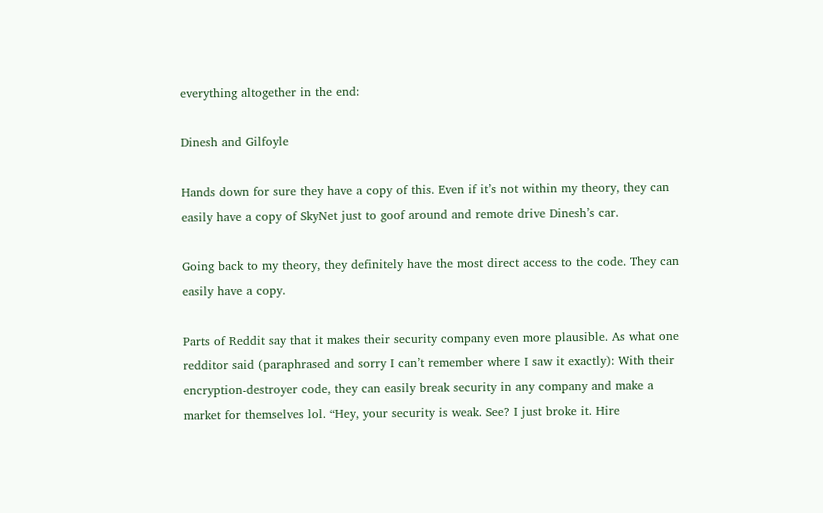everything altogether in the end:

Dinesh and Gilfoyle

Hands down for sure they have a copy of this. Even if it’s not within my theory, they can easily have a copy of SkyNet just to goof around and remote drive Dinesh’s car.

Going back to my theory, they definitely have the most direct access to the code. They can easily have a copy.

Parts of Reddit say that it makes their security company even more plausible. As what one redditor said (paraphrased and sorry I can’t remember where I saw it exactly): With their encryption-destroyer code, they can easily break security in any company and make a market for themselves lol. “Hey, your security is weak. See? I just broke it. Hire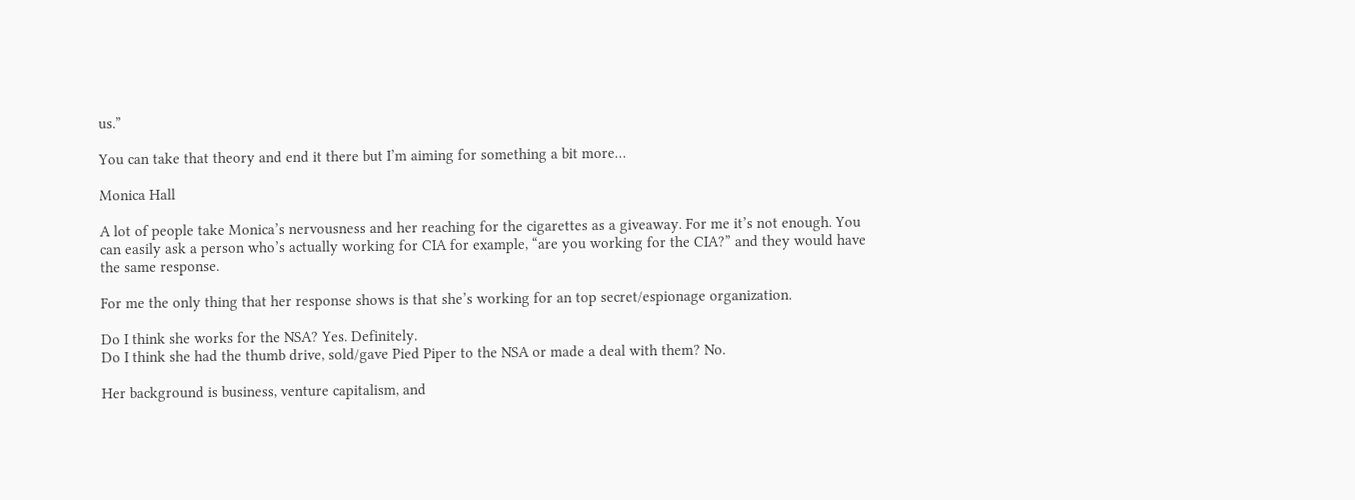us.”

You can take that theory and end it there but I’m aiming for something a bit more…

Monica Hall

A lot of people take Monica’s nervousness and her reaching for the cigarettes as a giveaway. For me it’s not enough. You can easily ask a person who’s actually working for CIA for example, “are you working for the CIA?” and they would have the same response.

For me the only thing that her response shows is that she’s working for an top secret/espionage organization.

Do I think she works for the NSA? Yes. Definitely.
Do I think she had the thumb drive, sold/gave Pied Piper to the NSA or made a deal with them? No.

Her background is business, venture capitalism, and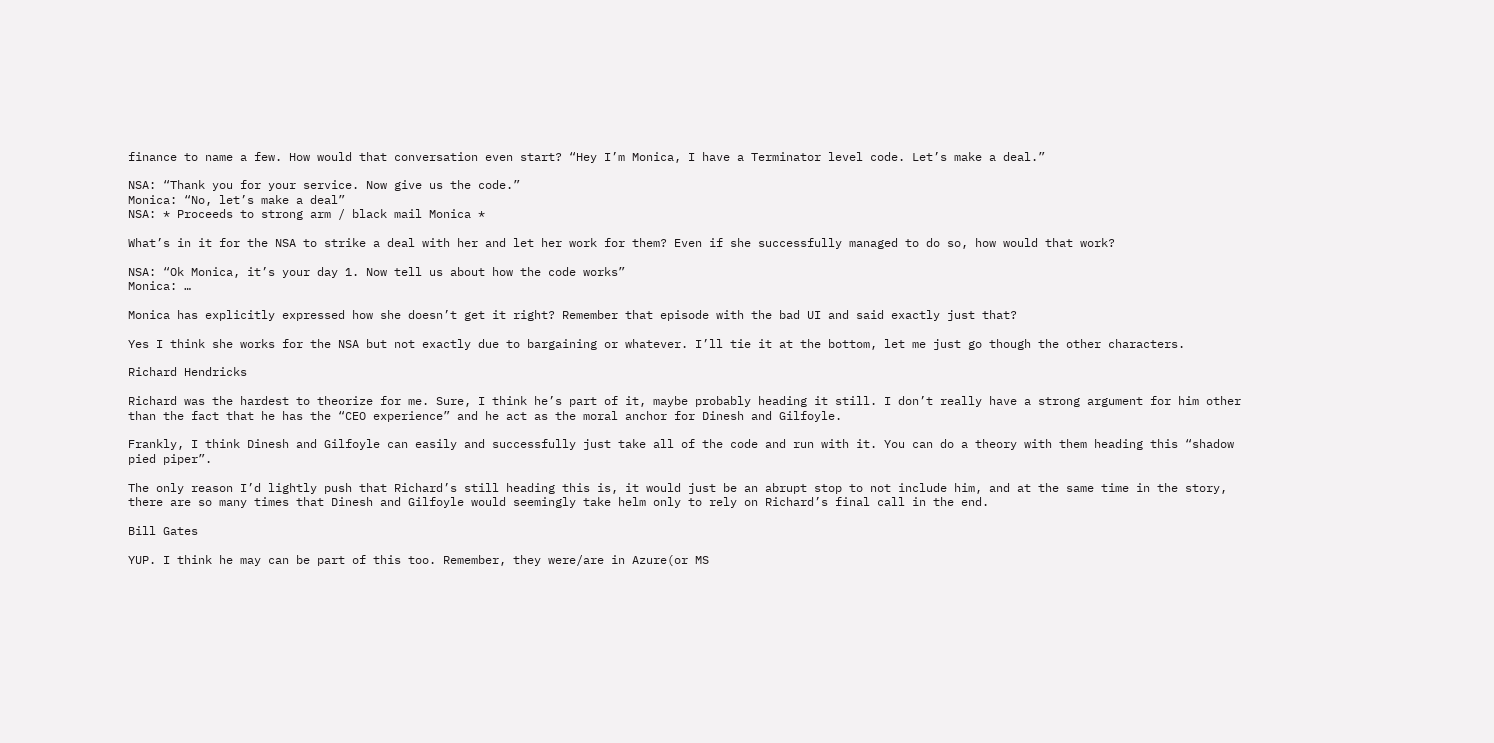finance to name a few. How would that conversation even start? “Hey I’m Monica, I have a Terminator level code. Let’s make a deal.”

NSA: “Thank you for your service. Now give us the code.”
Monica: “No, let’s make a deal”
NSA: * Proceeds to strong arm / black mail Monica *

What’s in it for the NSA to strike a deal with her and let her work for them? Even if she successfully managed to do so, how would that work?

NSA: “Ok Monica, it’s your day 1. Now tell us about how the code works”
Monica: …

Monica has explicitly expressed how she doesn’t get it right? Remember that episode with the bad UI and said exactly just that?

Yes I think she works for the NSA but not exactly due to bargaining or whatever. I’ll tie it at the bottom, let me just go though the other characters.

Richard Hendricks

Richard was the hardest to theorize for me. Sure, I think he’s part of it, maybe probably heading it still. I don’t really have a strong argument for him other than the fact that he has the “CEO experience” and he act as the moral anchor for Dinesh and Gilfoyle.

Frankly, I think Dinesh and Gilfoyle can easily and successfully just take all of the code and run with it. You can do a theory with them heading this “shadow pied piper”.

The only reason I’d lightly push that Richard’s still heading this is, it would just be an abrupt stop to not include him, and at the same time in the story, there are so many times that Dinesh and Gilfoyle would seemingly take helm only to rely on Richard’s final call in the end.

Bill Gates

YUP. I think he may can be part of this too. Remember, they were/are in Azure(or MS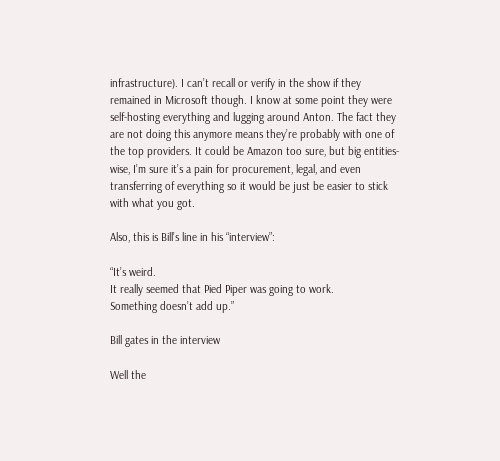infrastructure). I can’t recall or verify in the show if they remained in Microsoft though. I know at some point they were self-hosting everything and lugging around Anton. The fact they are not doing this anymore means they’re probably with one of the top providers. It could be Amazon too sure, but big entities-wise, I’m sure it’s a pain for procurement, legal, and even transferring of everything so it would be just be easier to stick with what you got.

Also, this is Bill’s line in his “interview”:

“It’s weird.
It really seemed that Pied Piper was going to work.
Something doesn’t add up.”

Bill gates in the interview

Well the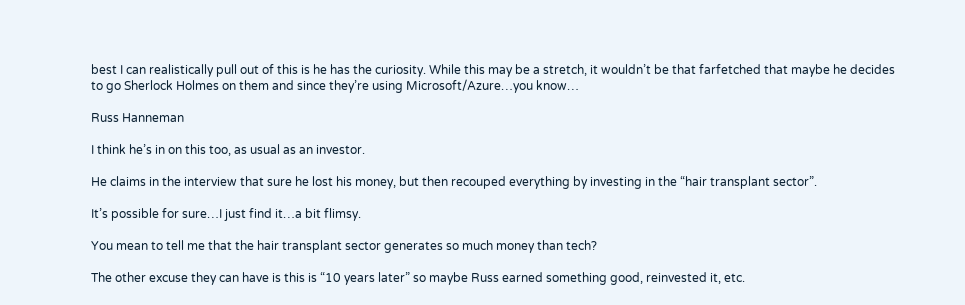best I can realistically pull out of this is he has the curiosity. While this may be a stretch, it wouldn’t be that farfetched that maybe he decides to go Sherlock Holmes on them and since they’re using Microsoft/Azure…you know…

Russ Hanneman

I think he’s in on this too, as usual as an investor.

He claims in the interview that sure he lost his money, but then recouped everything by investing in the “hair transplant sector”.

It’s possible for sure…I just find it…a bit flimsy.

You mean to tell me that the hair transplant sector generates so much money than tech?

The other excuse they can have is this is “10 years later” so maybe Russ earned something good, reinvested it, etc.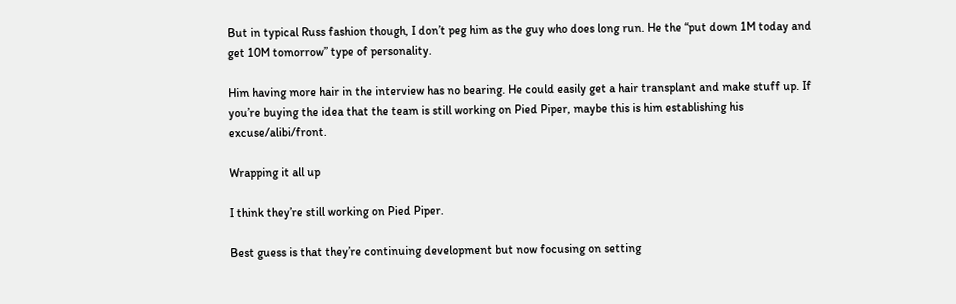But in typical Russ fashion though, I don’t peg him as the guy who does long run. He the “put down 1M today and get 10M tomorrow” type of personality.

Him having more hair in the interview has no bearing. He could easily get a hair transplant and make stuff up. If you’re buying the idea that the team is still working on Pied Piper, maybe this is him establishing his excuse/alibi/front.

Wrapping it all up

I think they’re still working on Pied Piper.

Best guess is that they’re continuing development but now focusing on setting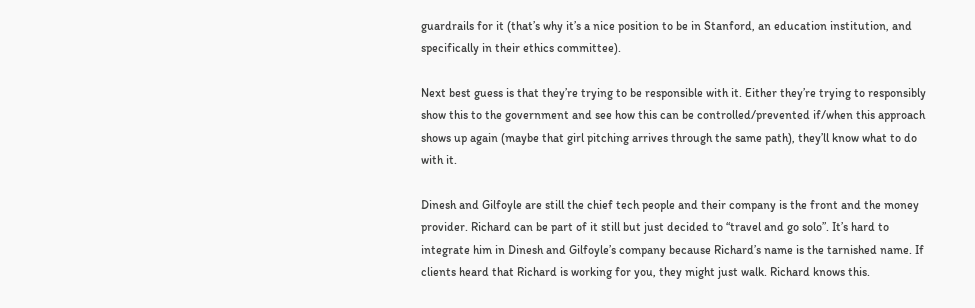guardrails for it (that’s why it’s a nice position to be in Stanford, an education institution, and specifically in their ethics committee).

Next best guess is that they’re trying to be responsible with it. Either they’re trying to responsibly show this to the government and see how this can be controlled/prevented if/when this approach shows up again (maybe that girl pitching arrives through the same path), they’ll know what to do with it.

Dinesh and Gilfoyle are still the chief tech people and their company is the front and the money provider. Richard can be part of it still but just decided to “travel and go solo”. It’s hard to integrate him in Dinesh and Gilfoyle’s company because Richard’s name is the tarnished name. If clients heard that Richard is working for you, they might just walk. Richard knows this.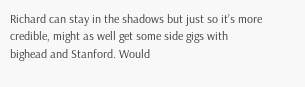Richard can stay in the shadows but just so it’s more credible, might as well get some side gigs with bighead and Stanford. Would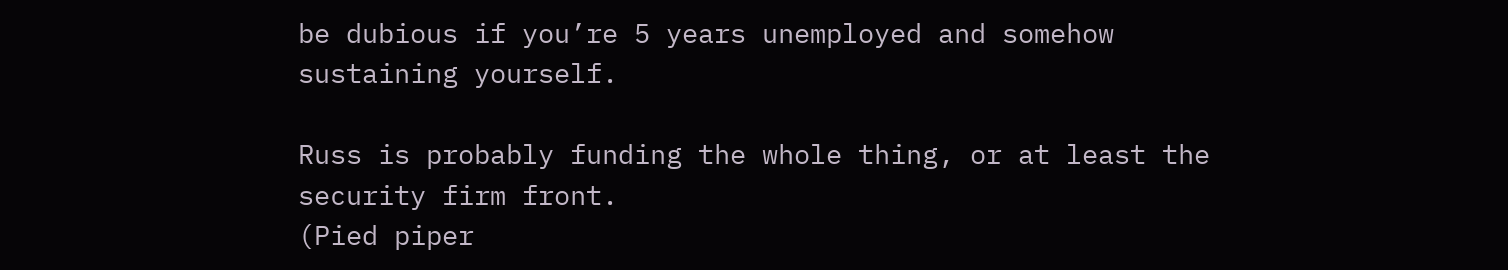be dubious if you’re 5 years unemployed and somehow sustaining yourself.

Russ is probably funding the whole thing, or at least the security firm front.
(Pied piper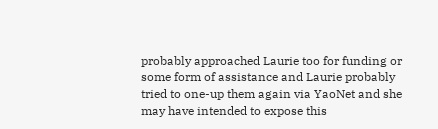probably approached Laurie too for funding or some form of assistance and Laurie probably tried to one-up them again via YaoNet and she may have intended to expose this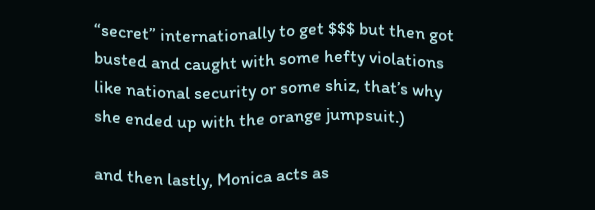“secret” internationally to get $$$ but then got busted and caught with some hefty violations like national security or some shiz, that’s why she ended up with the orange jumpsuit.)

and then lastly, Monica acts as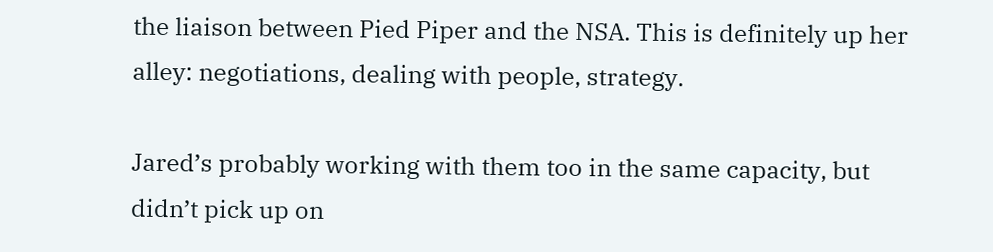the liaison between Pied Piper and the NSA. This is definitely up her alley: negotiations, dealing with people, strategy.

Jared’s probably working with them too in the same capacity, but didn’t pick up on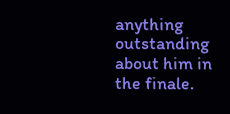anything outstanding about him in the finale.